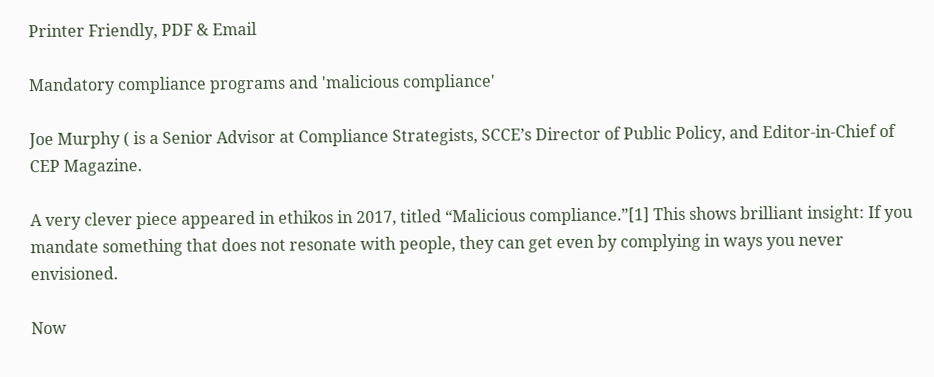Printer Friendly, PDF & Email

Mandatory compliance programs and 'malicious compliance'

Joe Murphy ( is a Senior Advisor at Compliance Strategists, SCCE’s Director of Public Policy, and Editor-in-Chief of CEP Magazine.

A very clever piece appeared in ethikos in 2017, titled “Malicious compliance.”[1] This shows brilliant insight: If you mandate something that does not resonate with people, they can get even by complying in ways you never envisioned.

Now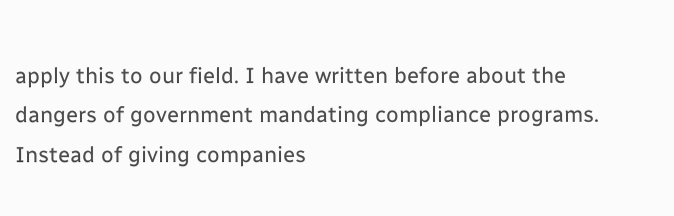apply this to our field. I have written before about the dangers of government mandating compliance programs. Instead of giving companies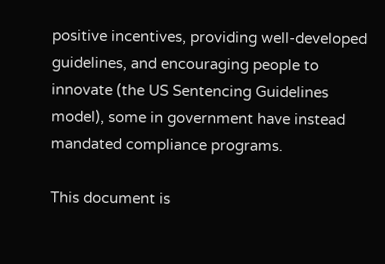positive incentives, providing well-developed guidelines, and encouraging people to innovate (the US Sentencing Guidelines model), some in government have instead mandated compliance programs.

This document is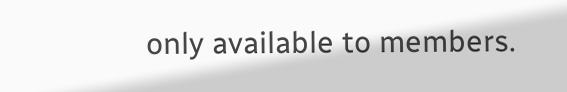only available to members.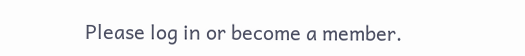Please log in or become a member.